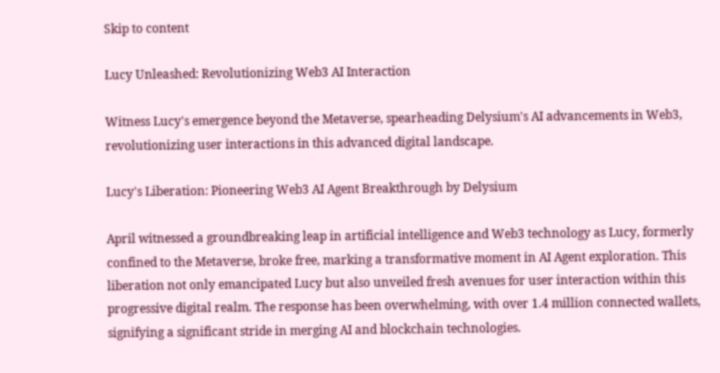Skip to content

Lucy Unleashed: Revolutionizing Web3 AI Interaction

Witness Lucy's emergence beyond the Metaverse, spearheading Delysium's AI advancements in Web3, revolutionizing user interactions in this advanced digital landscape.

Lucy's Liberation: Pioneering Web3 AI Agent Breakthrough by Delysium

April witnessed a groundbreaking leap in artificial intelligence and Web3 technology as Lucy, formerly confined to the Metaverse, broke free, marking a transformative moment in AI Agent exploration. This liberation not only emancipated Lucy but also unveiled fresh avenues for user interaction within this progressive digital realm. The response has been overwhelming, with over 1.4 million connected wallets, signifying a significant stride in merging AI and blockchain technologies.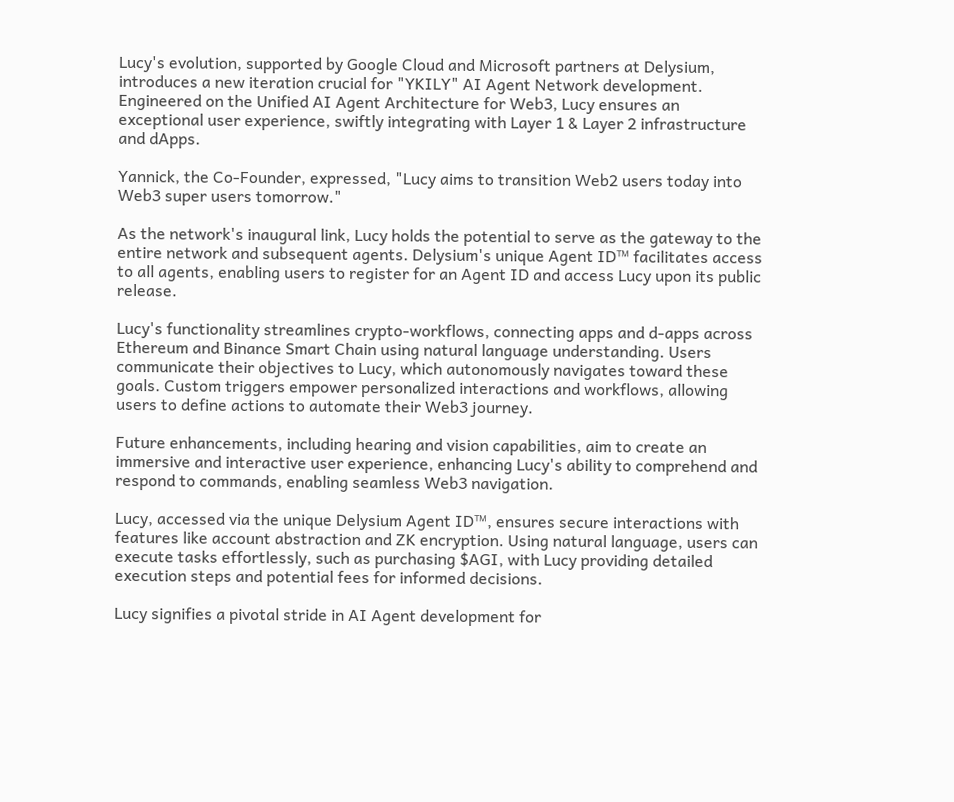Lucy's evolution, supported by Google Cloud and Microsoft partners at Delysium, introduces a new iteration crucial for "YKILY" AI Agent Network development. Engineered on the Unified AI Agent Architecture for Web3, Lucy ensures an exceptional user experience, swiftly integrating with Layer 1 & Layer 2 infrastructure and dApps.

Yannick, the Co-Founder, expressed, "Lucy aims to transition Web2 users today into Web3 super users tomorrow."

As the network's inaugural link, Lucy holds the potential to serve as the gateway to the entire network and subsequent agents. Delysium's unique Agent ID™ facilitates access to all agents, enabling users to register for an Agent ID and access Lucy upon its public release.

Lucy's functionality streamlines crypto-workflows, connecting apps and d-apps across Ethereum and Binance Smart Chain using natural language understanding. Users communicate their objectives to Lucy, which autonomously navigates toward these goals. Custom triggers empower personalized interactions and workflows, allowing users to define actions to automate their Web3 journey.

Future enhancements, including hearing and vision capabilities, aim to create an immersive and interactive user experience, enhancing Lucy's ability to comprehend and respond to commands, enabling seamless Web3 navigation.

Lucy, accessed via the unique Delysium Agent ID™, ensures secure interactions with features like account abstraction and ZK encryption. Using natural language, users can execute tasks effortlessly, such as purchasing $AGI, with Lucy providing detailed execution steps and potential fees for informed decisions.

Lucy signifies a pivotal stride in AI Agent development for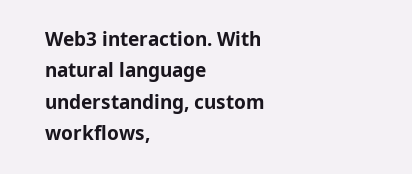Web3 interaction. With natural language understanding, custom workflows,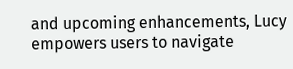and upcoming enhancements, Lucy empowers users to navigate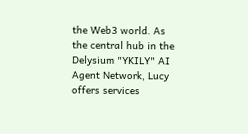the Web3 world. As the central hub in the Delysium "YKILY" AI Agent Network, Lucy offers services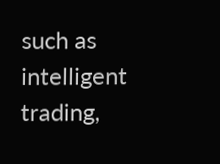such as intelligent trading,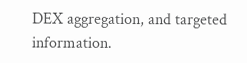DEX aggregation, and targeted information.